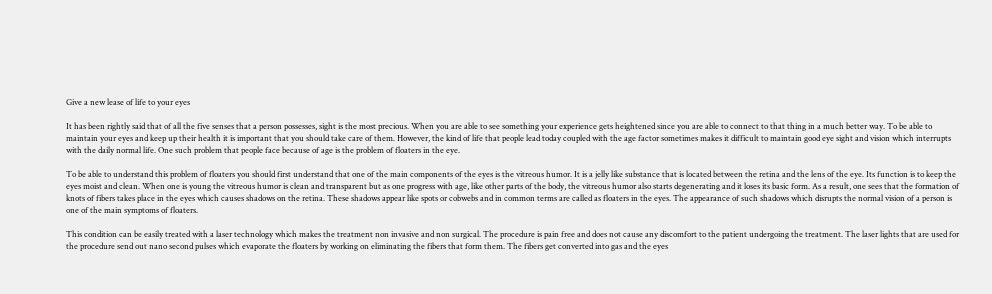Give a new lease of life to your eyes

It has been rightly said that of all the five senses that a person possesses, sight is the most precious. When you are able to see something your experience gets heightened since you are able to connect to that thing in a much better way. To be able to maintain your eyes and keep up their health it is important that you should take care of them. However, the kind of life that people lead today coupled with the age factor sometimes makes it difficult to maintain good eye sight and vision which interrupts with the daily normal life. One such problem that people face because of age is the problem of floaters in the eye.

To be able to understand this problem of floaters you should first understand that one of the main components of the eyes is the vitreous humor. It is a jelly like substance that is located between the retina and the lens of the eye. Its function is to keep the eyes moist and clean. When one is young the vitreous humor is clean and transparent but as one progress with age, like other parts of the body, the vitreous humor also starts degenerating and it loses its basic form. As a result, one sees that the formation of knots of fibers takes place in the eyes which causes shadows on the retina. These shadows appear like spots or cobwebs and in common terms are called as floaters in the eyes. The appearance of such shadows which disrupts the normal vision of a person is one of the main symptoms of floaters.

This condition can be easily treated with a laser technology which makes the treatment non invasive and non surgical. The procedure is pain free and does not cause any discomfort to the patient undergoing the treatment. The laser lights that are used for the procedure send out nano second pulses which evaporate the floaters by working on eliminating the fibers that form them. The fibers get converted into gas and the eyes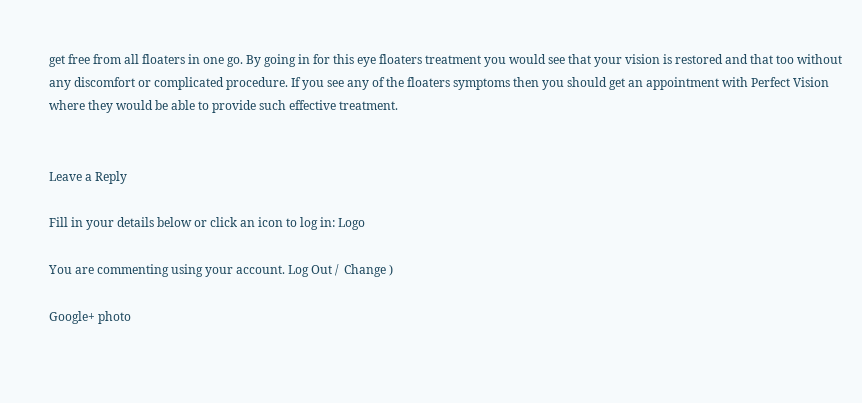get free from all floaters in one go. By going in for this eye floaters treatment you would see that your vision is restored and that too without any discomfort or complicated procedure. If you see any of the floaters symptoms then you should get an appointment with Perfect Vision where they would be able to provide such effective treatment.


Leave a Reply

Fill in your details below or click an icon to log in: Logo

You are commenting using your account. Log Out /  Change )

Google+ photo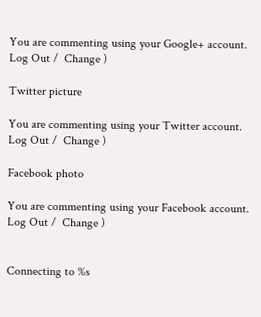You are commenting using your Google+ account. Log Out /  Change )

Twitter picture

You are commenting using your Twitter account. Log Out /  Change )

Facebook photo

You are commenting using your Facebook account. Log Out /  Change )


Connecting to %s